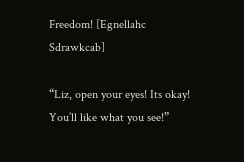Freedom! [Egnellahc Sdrawkcab]

“Liz, open your eyes! Its okay! You’ll like what you see!”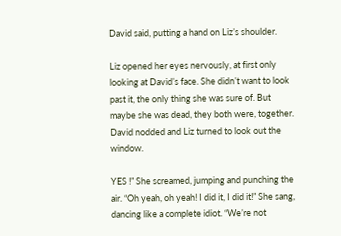David said, putting a hand on Liz’s shoulder.

Liz opened her eyes nervously, at first only looking at David’s face. She didn’t want to look past it, the only thing she was sure of. But maybe she was dead, they both were, together. David nodded and Liz turned to look out the window.

YES !” She screamed, jumping and punching the air. “Oh yeah, oh yeah! I did it, I did it!” She sang, dancing like a complete idiot. “We’re not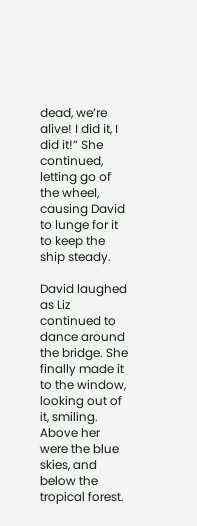dead, we’re alive! I did it, I did it!” She continued, letting go of the wheel, causing David to lunge for it to keep the ship steady.

David laughed as Liz continued to dance around the bridge. She finally made it to the window, looking out of it, smiling. Above her were the blue skies, and below the tropical forest.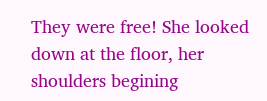They were free! She looked down at the floor, her shoulders begining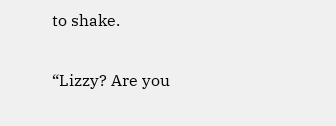to shake.

“Lizzy? Are you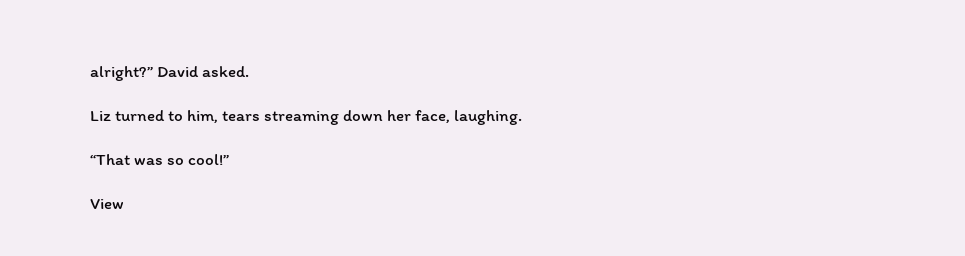alright?” David asked.

Liz turned to him, tears streaming down her face, laughing.

“That was so cool!”

View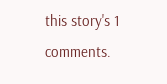this story's 1 comments.